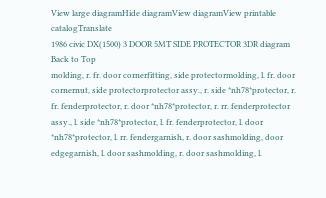View large diagramHide diagramView diagramView printable catalogTranslate
1986 civic DX(1500) 3 DOOR 5MT SIDE PROTECTOR 3DR diagram
Back to Top
molding, r. fr. door cornerfitting, side protectormolding, l. fr. door cornernut, side protectorprotector assy., r. side *nh78*protector, r. fr. fenderprotector, r. door *nh78*protector, r. rr. fenderprotector assy., l. side *nh78*protector, l. fr. fenderprotector, l. door *nh78*protector, l. rr. fendergarnish, r. door sashmolding, door edgegarnish, l. door sashmolding, r. door sashmolding, l.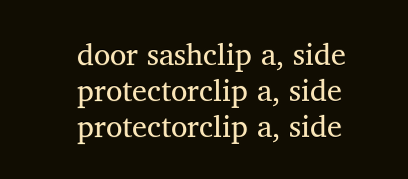door sashclip a, side protectorclip a, side protectorclip a, side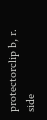protectorclip b, r. side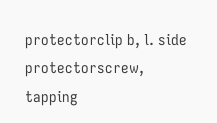protectorclip b, l. side protectorscrew, tapping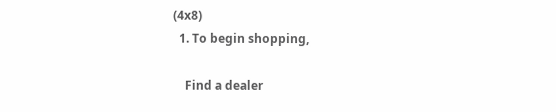(4x8)
  1. To begin shopping,

    Find a dealer